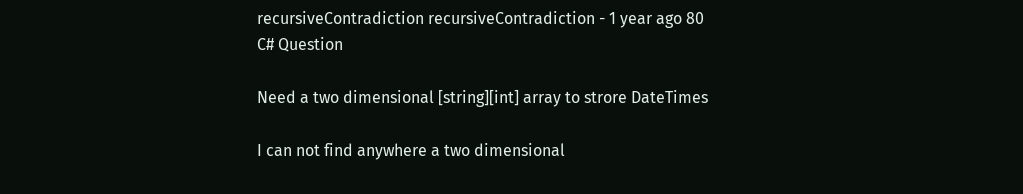recursiveContradiction recursiveContradiction - 1 year ago 80
C# Question

Need a two dimensional [string][int] array to strore DateTimes

I can not find anywhere a two dimensional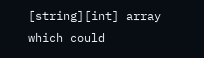[string][int] array which could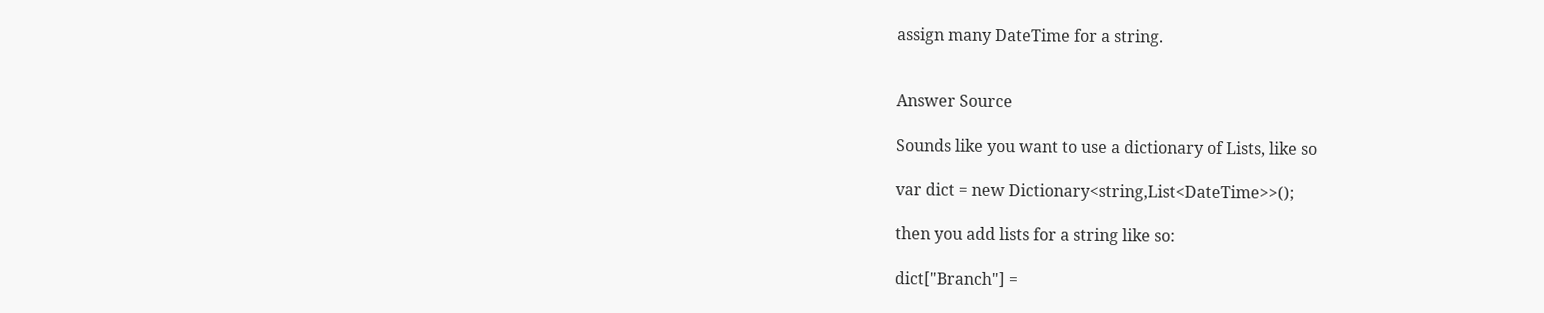assign many DateTime for a string.


Answer Source

Sounds like you want to use a dictionary of Lists, like so

var dict = new Dictionary<string,List<DateTime>>();

then you add lists for a string like so:

dict["Branch"] =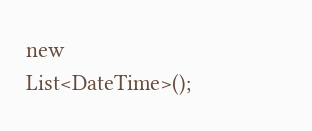new List<DateTime>();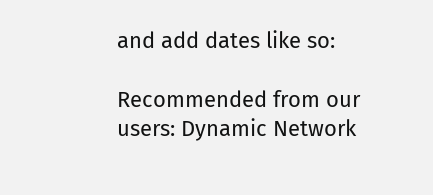and add dates like so:

Recommended from our users: Dynamic Network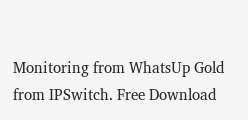Monitoring from WhatsUp Gold from IPSwitch. Free Download